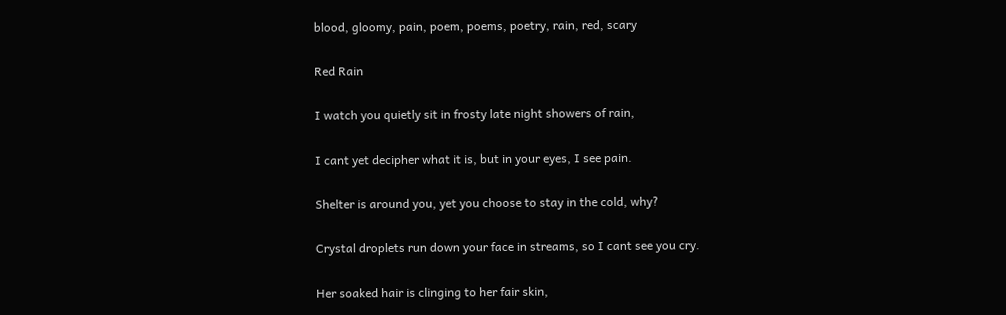blood, gloomy, pain, poem, poems, poetry, rain, red, scary

Red Rain

I watch you quietly sit in frosty late night showers of rain,

I cant yet decipher what it is, but in your eyes, I see pain.

Shelter is around you, yet you choose to stay in the cold, why?

Crystal droplets run down your face in streams, so I cant see you cry.

Her soaked hair is clinging to her fair skin,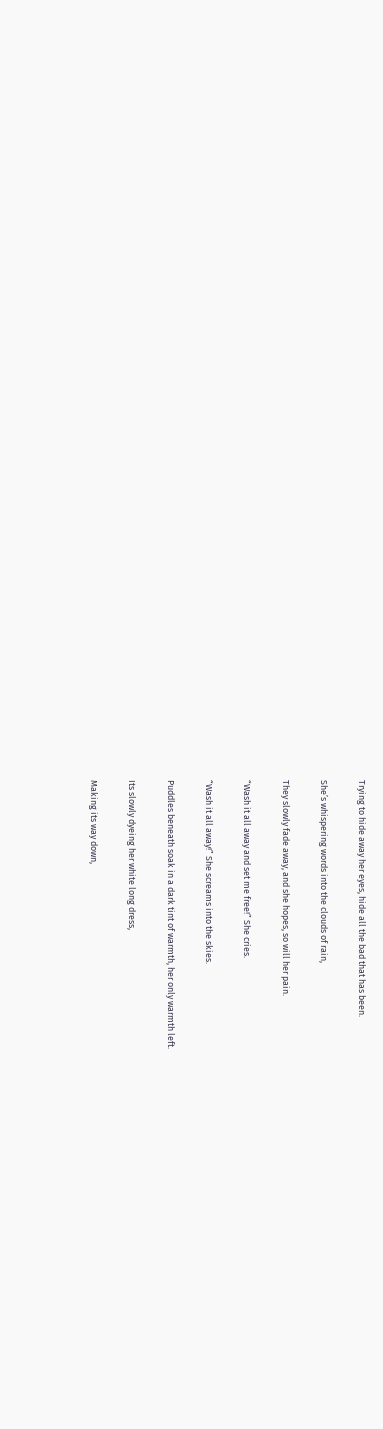Trying to hide away her eyes, hide all the bad that has been.

She’s whispering words into the clouds of rain,

They slowly fade away, and she hopes, so will her pain.

“Wash it all away and set me free!” She cries.

“Wash it all away!” She screams into the skies.

Puddles beneath soak in a dark tint of warmth, her only warmth left.

Its slowly dyeing her white long dress,

Making its way down,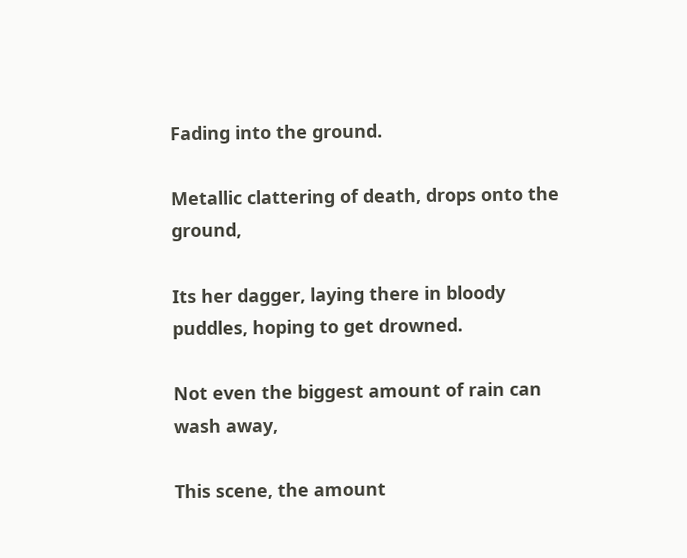Fading into the ground.

Metallic clattering of death, drops onto the ground,

Its her dagger, laying there in bloody puddles, hoping to get drowned.

Not even the biggest amount of rain can wash away,

This scene, the amount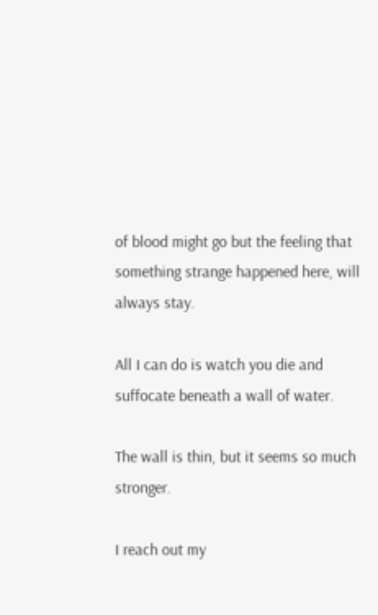of blood might go but the feeling that something strange happened here, will always stay.

All I can do is watch you die and suffocate beneath a wall of water.

The wall is thin, but it seems so much stronger.

I reach out my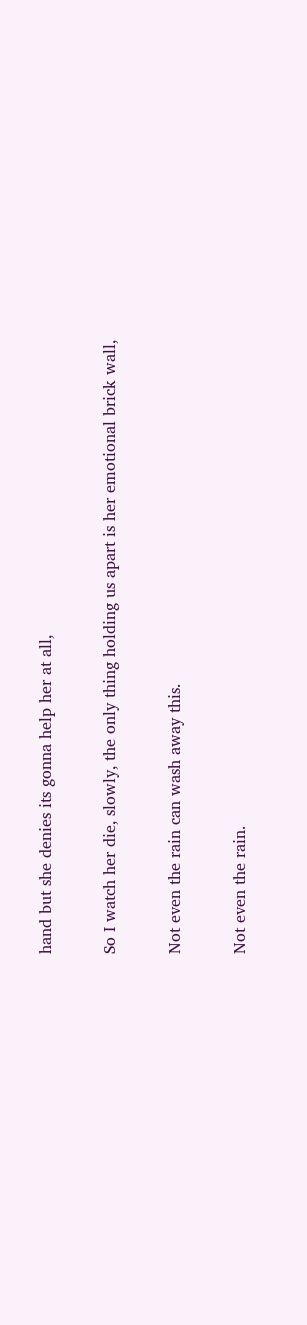hand but she denies its gonna help her at all,

So I watch her die, slowly, the only thing holding us apart is her emotional brick wall,

Not even the rain can wash away this.

Not even the rain.